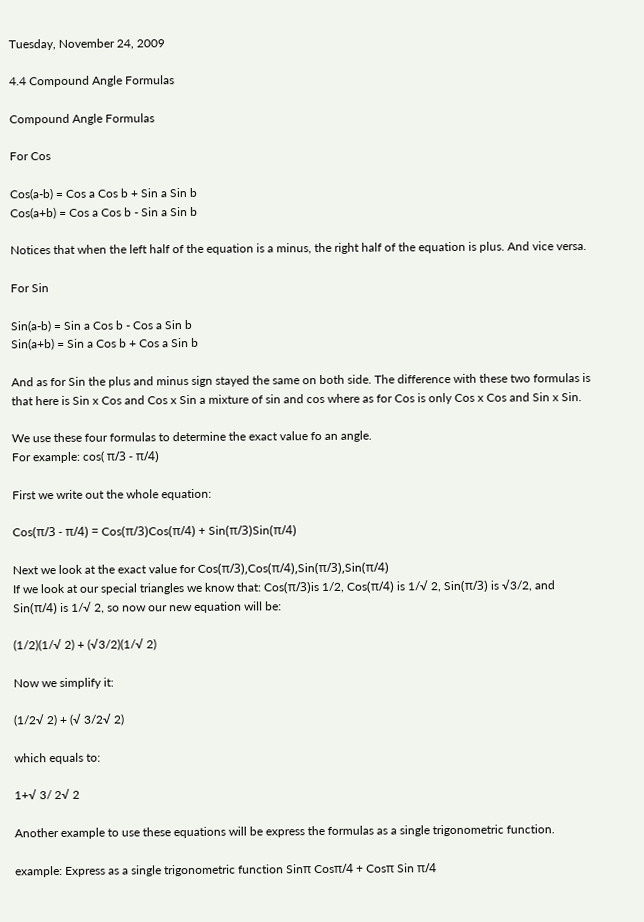Tuesday, November 24, 2009

4.4 Compound Angle Formulas

Compound Angle Formulas

For Cos

Cos(a-b) = Cos a Cos b + Sin a Sin b
Cos(a+b) = Cos a Cos b - Sin a Sin b

Notices that when the left half of the equation is a minus, the right half of the equation is plus. And vice versa.

For Sin

Sin(a-b) = Sin a Cos b - Cos a Sin b
Sin(a+b) = Sin a Cos b + Cos a Sin b

And as for Sin the plus and minus sign stayed the same on both side. The difference with these two formulas is that here is Sin x Cos and Cos x Sin a mixture of sin and cos where as for Cos is only Cos x Cos and Sin x Sin.

We use these four formulas to determine the exact value fo an angle.
For example: cos( π/3 - π/4)

First we write out the whole equation:

Cos(π/3 - π/4) = Cos(π/3)Cos(π/4) + Sin(π/3)Sin(π/4)

Next we look at the exact value for Cos(π/3),Cos(π/4),Sin(π/3),Sin(π/4)
If we look at our special triangles we know that: Cos(π/3)is 1/2, Cos(π/4) is 1/√ 2, Sin(π/3) is √3/2, and Sin(π/4) is 1/√ 2, so now our new equation will be:

(1/2)(1/√ 2) + (√3/2)(1/√ 2)

Now we simplify it:

(1/2√ 2) + (√ 3/2√ 2)

which equals to:

1+√ 3/ 2√ 2

Another example to use these equations will be express the formulas as a single trigonometric function.

example: Express as a single trigonometric function Sinπ Cosπ/4 + Cosπ Sin π/4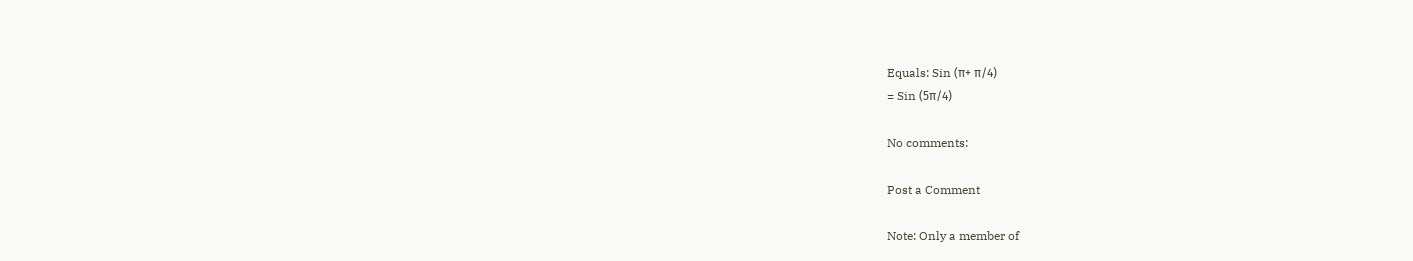Equals: Sin (π+ π/4)
= Sin (5π/4)

No comments:

Post a Comment

Note: Only a member of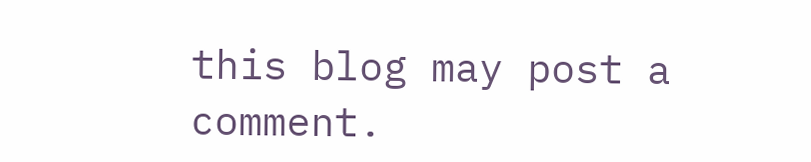this blog may post a comment.